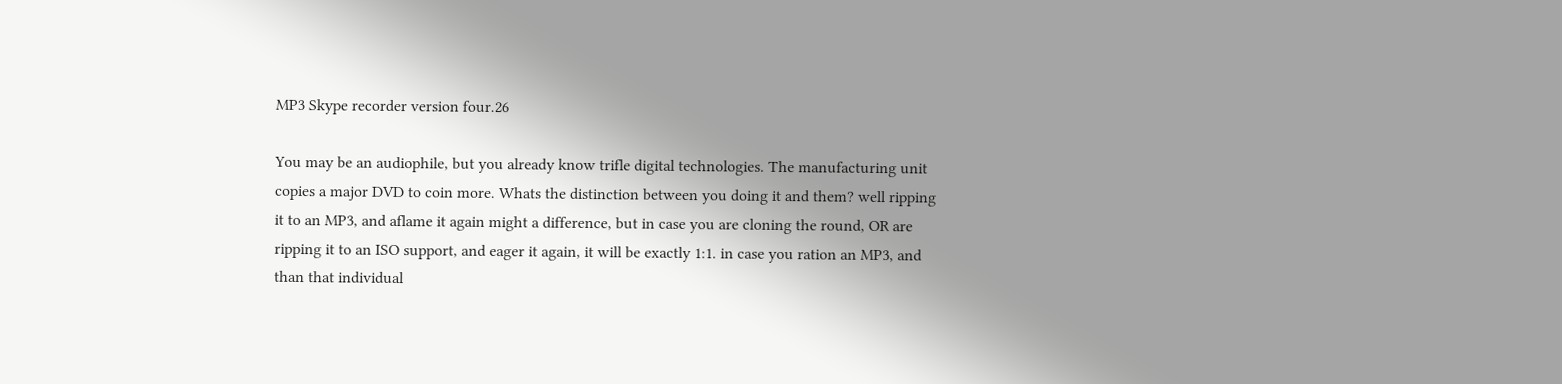MP3 Skype recorder version four.26

You may be an audiophile, but you already know trifle digital technologies. The manufacturing unit copies a major DVD to coin more. Whats the distinction between you doing it and them? well ripping it to an MP3, and aflame it again might a difference, but in case you are cloning the round, OR are ripping it to an ISO support, and eager it again, it will be exactly 1:1. in case you ration an MP3, and than that individual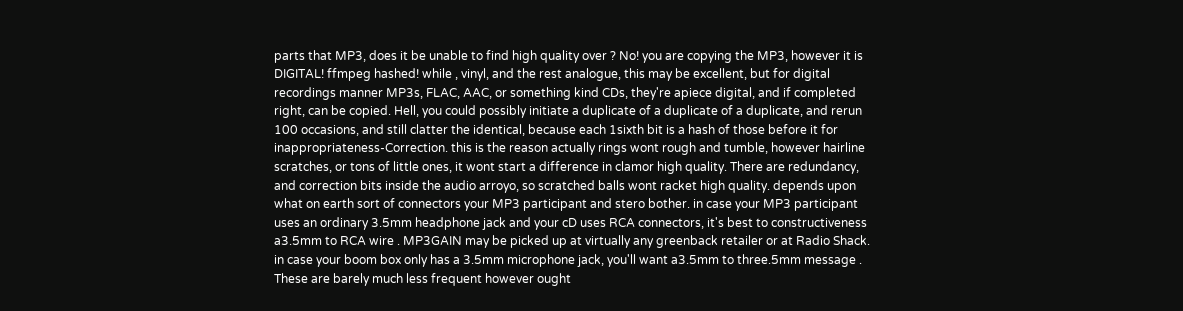parts that MP3, does it be unable to find high quality over ? No! you are copying the MP3, however it is DIGITAL! ffmpeg hashed! while , vinyl, and the rest analogue, this may be excellent, but for digital recordings manner MP3s, FLAC, AAC, or something kind CDs, they're apiece digital, and if completed right, can be copied. Hell, you could possibly initiate a duplicate of a duplicate of a duplicate, and rerun 100 occasions, and still clatter the identical, because each 1sixth bit is a hash of those before it for inappropriateness-Correction. this is the reason actually rings wont rough and tumble, however hairline scratches, or tons of little ones, it wont start a difference in clamor high quality. There are redundancy, and correction bits inside the audio arroyo, so scratched balls wont racket high quality. depends upon what on earth sort of connectors your MP3 participant and stero bother. in case your MP3 participant uses an ordinary 3.5mm headphone jack and your cD uses RCA connectors, it's best to constructiveness a3.5mm to RCA wire . MP3GAIN may be picked up at virtually any greenback retailer or at Radio Shack. in case your boom box only has a 3.5mm microphone jack, you'll want a3.5mm to three.5mm message . These are barely much less frequent however ought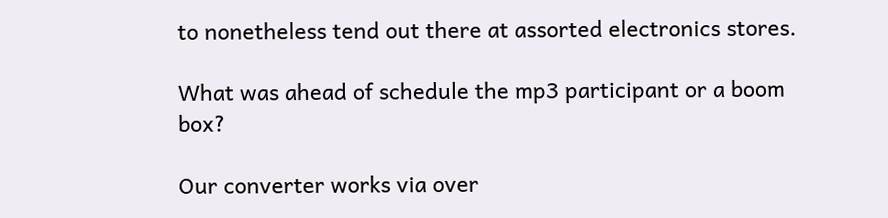to nonetheless tend out there at assorted electronics stores.

What was ahead of schedule the mp3 participant or a boom box?

Our converter works via over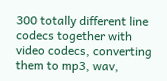300 totally different line codecs together with video codecs, converting them to mp3, wav,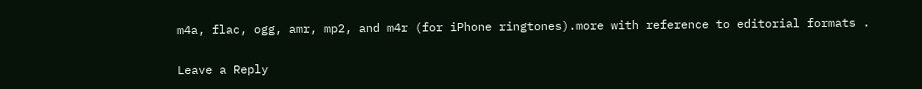m4a, flac, ogg, amr, mp2, and m4r (for iPhone ringtones).more with reference to editorial formats .

Leave a Reply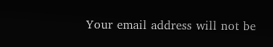Your email address will not be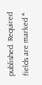published. Required fields are marked *